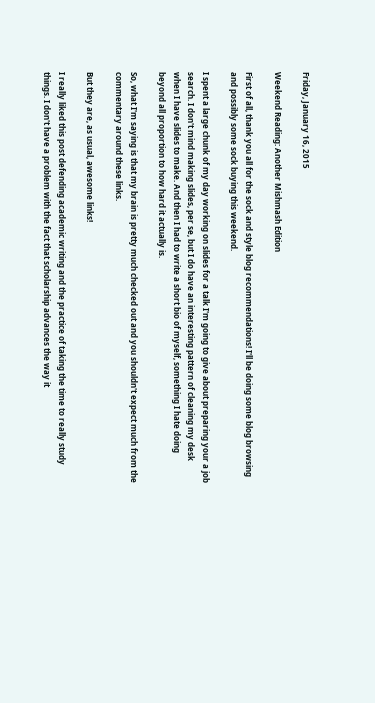Friday, January 16, 2015

Weekend Reading: Another Mishmash Edition

First of all, thank you all for the sock and style blog recommendations! I'll be doing some blog browsing and possibly some sock buying this weekend.

I spent a large chunk of my day working on slides for a talk I'm going to give about preparing your a job search. I don't mind making slides, per se, but I do have an interesting pattern of cleaning my desk when I have slides to make. And then I had to write a short bio of myself, something I hate doing beyond all proportion to how hard it actually is.

So, what I'm saying is that my brain is pretty much checked out and you shouldn't expect much from the commentary around these links.

But they are, as usual, awesome links!

I really liked this post defending academic writing and the practice of taking the time to really study things. I don't have a problem with the fact that scholarship advances the way it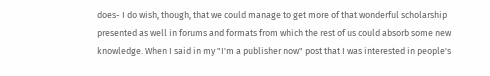does- I do wish, though, that we could manage to get more of that wonderful scholarship presented as well in forums and formats from which the rest of us could absorb some new knowledge. When I said in my "I'm a publisher now" post that I was interested in people's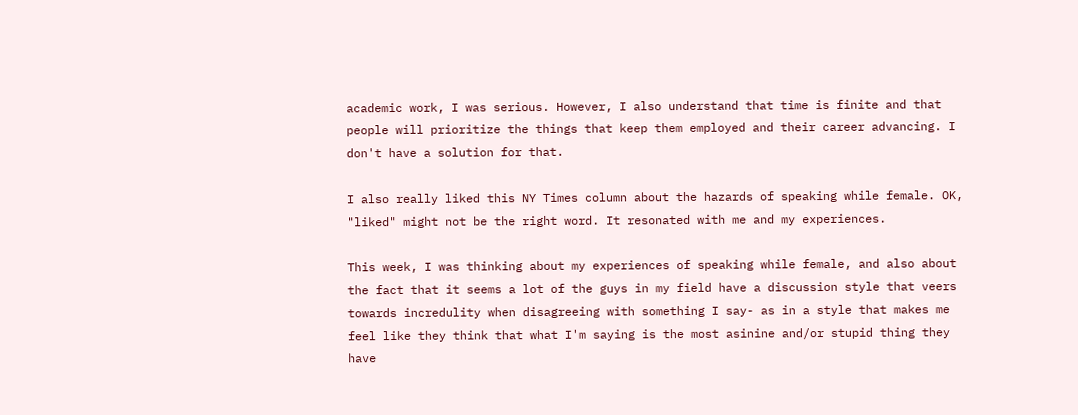academic work, I was serious. However, I also understand that time is finite and that people will prioritize the things that keep them employed and their career advancing. I don't have a solution for that.

I also really liked this NY Times column about the hazards of speaking while female. OK, "liked" might not be the right word. It resonated with me and my experiences.

This week, I was thinking about my experiences of speaking while female, and also about the fact that it seems a lot of the guys in my field have a discussion style that veers towards incredulity when disagreeing with something I say- as in a style that makes me feel like they think that what I'm saying is the most asinine and/or stupid thing they have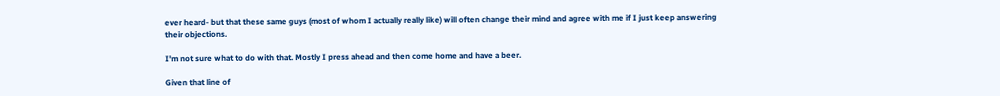ever heard- but that these same guys (most of whom I actually really like) will often change their mind and agree with me if I just keep answering their objections.

I'm not sure what to do with that. Mostly I press ahead and then come home and have a beer.

Given that line of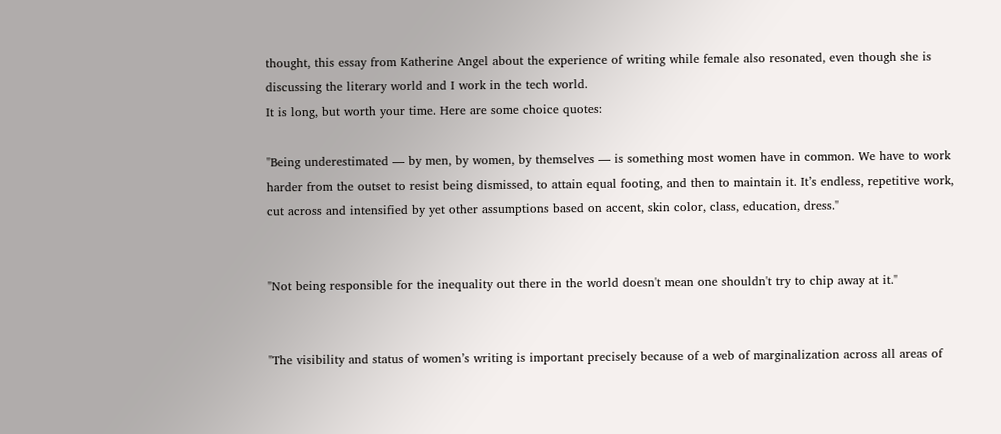thought, this essay from Katherine Angel about the experience of writing while female also resonated, even though she is discussing the literary world and I work in the tech world.
It is long, but worth your time. Here are some choice quotes:

"Being underestimated — by men, by women, by themselves — is something most women have in common. We have to work harder from the outset to resist being dismissed, to attain equal footing, and then to maintain it. It’s endless, repetitive work, cut across and intensified by yet other assumptions based on accent, skin color, class, education, dress."


"Not being responsible for the inequality out there in the world doesn't mean one shouldn't try to chip away at it."


"The visibility and status of women’s writing is important precisely because of a web of marginalization across all areas of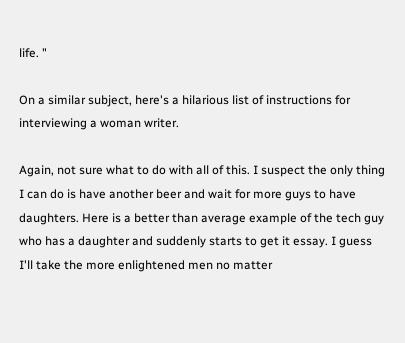life. "

On a similar subject, here's a hilarious list of instructions for interviewing a woman writer.

Again, not sure what to do with all of this. I suspect the only thing I can do is have another beer and wait for more guys to have daughters. Here is a better than average example of the tech guy who has a daughter and suddenly starts to get it essay. I guess I'll take the more enlightened men no matter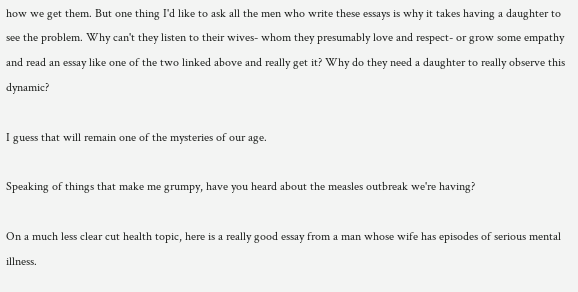how we get them. But one thing I'd like to ask all the men who write these essays is why it takes having a daughter to see the problem. Why can't they listen to their wives- whom they presumably love and respect- or grow some empathy and read an essay like one of the two linked above and really get it? Why do they need a daughter to really observe this dynamic?

I guess that will remain one of the mysteries of our age.

Speaking of things that make me grumpy, have you heard about the measles outbreak we're having?

On a much less clear cut health topic, here is a really good essay from a man whose wife has episodes of serious mental illness.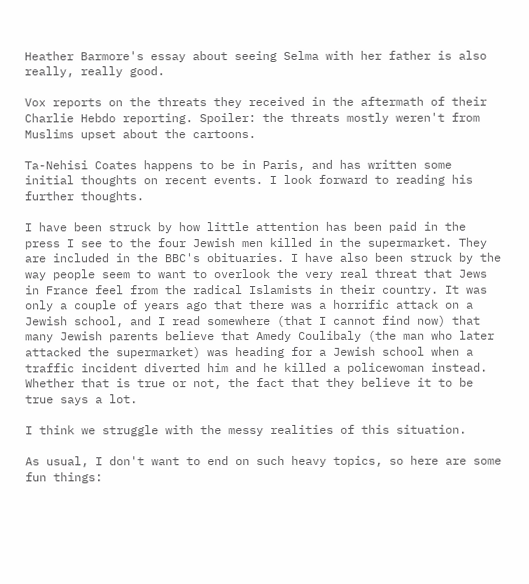Heather Barmore's essay about seeing Selma with her father is also really, really good.

Vox reports on the threats they received in the aftermath of their Charlie Hebdo reporting. Spoiler: the threats mostly weren't from Muslims upset about the cartoons.

Ta-Nehisi Coates happens to be in Paris, and has written some initial thoughts on recent events. I look forward to reading his further thoughts.

I have been struck by how little attention has been paid in the press I see to the four Jewish men killed in the supermarket. They are included in the BBC's obituaries. I have also been struck by the way people seem to want to overlook the very real threat that Jews in France feel from the radical Islamists in their country. It was only a couple of years ago that there was a horrific attack on a Jewish school, and I read somewhere (that I cannot find now) that many Jewish parents believe that Amedy Coulibaly (the man who later attacked the supermarket) was heading for a Jewish school when a traffic incident diverted him and he killed a policewoman instead. Whether that is true or not, the fact that they believe it to be true says a lot.

I think we struggle with the messy realities of this situation.

As usual, I don't want to end on such heavy topics, so here are some fun things: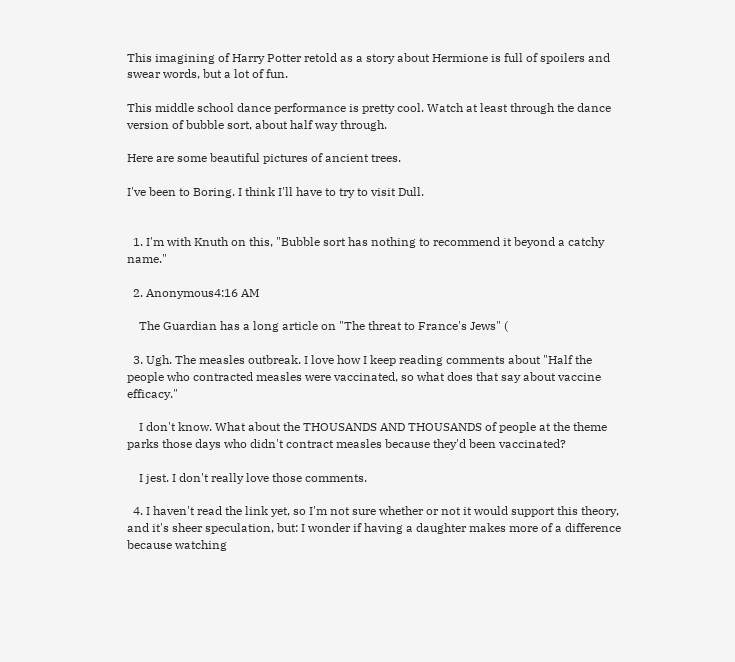This imagining of Harry Potter retold as a story about Hermione is full of spoilers and swear words, but a lot of fun.

This middle school dance performance is pretty cool. Watch at least through the dance version of bubble sort, about half way through.

Here are some beautiful pictures of ancient trees.

I've been to Boring. I think I'll have to try to visit Dull.


  1. I'm with Knuth on this, "Bubble sort has nothing to recommend it beyond a catchy name."

  2. Anonymous4:16 AM

    The Guardian has a long article on "The threat to France's Jews" (

  3. Ugh. The measles outbreak. I love how I keep reading comments about "Half the people who contracted measles were vaccinated, so what does that say about vaccine efficacy."

    I don't know. What about the THOUSANDS AND THOUSANDS of people at the theme parks those days who didn't contract measles because they'd been vaccinated?

    I jest. I don't really love those comments.

  4. I haven't read the link yet, so I'm not sure whether or not it would support this theory, and it's sheer speculation, but: I wonder if having a daughter makes more of a difference because watching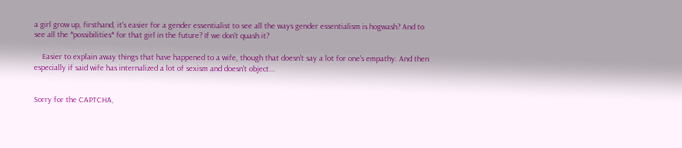a girl grow up, firsthand, it's easier for a gender essentialist to see all the ways gender essentialism is hogwash? And to see all the *possibilities* for that girl in the future? If we don't quash it?

    Easier to explain away things that have happened to a wife, though that doesn't say a lot for one's empathy. And then especially if said wife has internalized a lot of sexism and doesn't object...


Sorry for the CAPTCHA,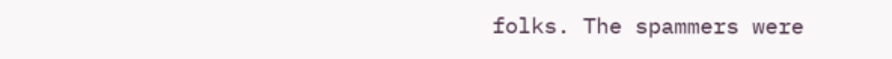folks. The spammers were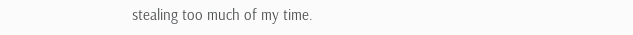stealing too much of my time.